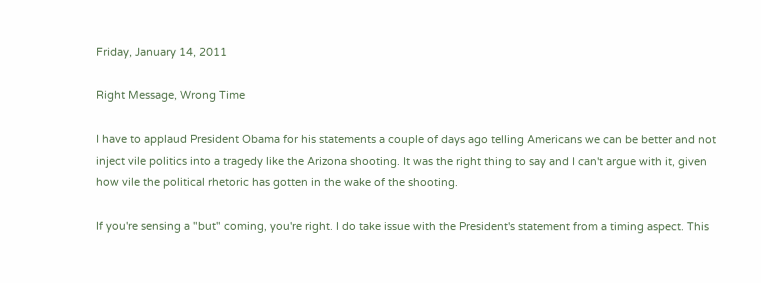Friday, January 14, 2011

Right Message, Wrong Time

I have to applaud President Obama for his statements a couple of days ago telling Americans we can be better and not inject vile politics into a tragedy like the Arizona shooting. It was the right thing to say and I can't argue with it, given how vile the political rhetoric has gotten in the wake of the shooting.

If you're sensing a "but" coming, you're right. I do take issue with the President's statement from a timing aspect. This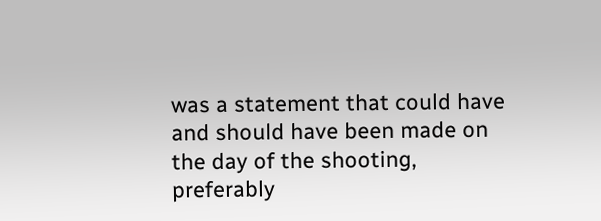was a statement that could have and should have been made on the day of the shooting, preferably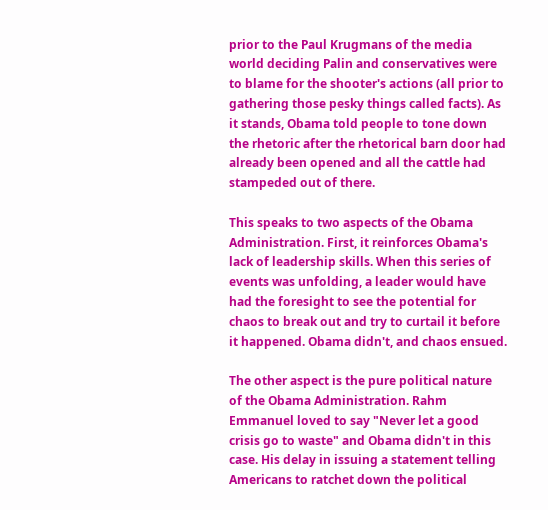prior to the Paul Krugmans of the media world deciding Palin and conservatives were to blame for the shooter's actions (all prior to gathering those pesky things called facts). As it stands, Obama told people to tone down the rhetoric after the rhetorical barn door had already been opened and all the cattle had stampeded out of there.

This speaks to two aspects of the Obama Administration. First, it reinforces Obama's lack of leadership skills. When this series of events was unfolding, a leader would have had the foresight to see the potential for chaos to break out and try to curtail it before it happened. Obama didn't, and chaos ensued.

The other aspect is the pure political nature of the Obama Administration. Rahm Emmanuel loved to say "Never let a good crisis go to waste" and Obama didn't in this case. His delay in issuing a statement telling Americans to ratchet down the political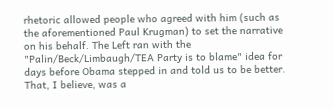rhetoric allowed people who agreed with him (such as the aforementioned Paul Krugman) to set the narrative on his behalf. The Left ran with the "Palin/Beck/Limbaugh/TEA Party is to blame" idea for days before Obama stepped in and told us to be better. That, I believe, was a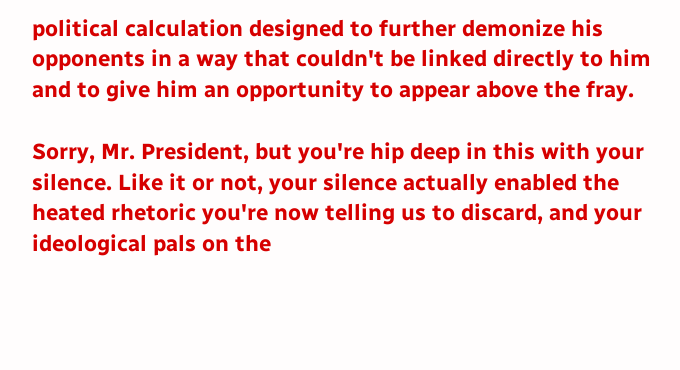political calculation designed to further demonize his opponents in a way that couldn't be linked directly to him and to give him an opportunity to appear above the fray.

Sorry, Mr. President, but you're hip deep in this with your silence. Like it or not, your silence actually enabled the heated rhetoric you're now telling us to discard, and your ideological pals on the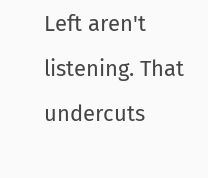Left aren't listening. That undercuts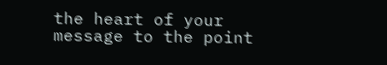the heart of your message to the point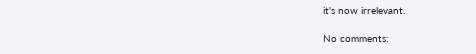it's now irrelevant.

No comments: